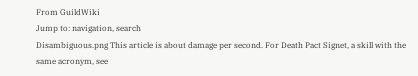From GuildWiki
Jump to: navigation, search
Disambiguous.png This article is about damage per second. For Death Pact Signet, a skill with the same acronym, see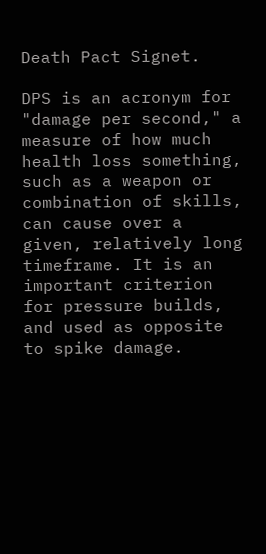Death Pact Signet.

DPS is an acronym for "damage per second," a measure of how much health loss something, such as a weapon or combination of skills, can cause over a given, relatively long timeframe. It is an important criterion for pressure builds, and used as opposite to spike damage.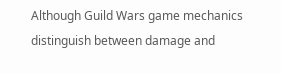Although Guild Wars game mechanics distinguish between damage and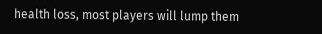health loss, most players will lump them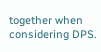together when considering DPS.